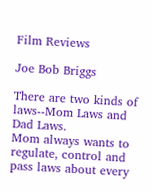Film Reviews

Joe Bob Briggs

There are two kinds of laws--Mom Laws and Dad Laws.
Mom always wants to regulate, control and pass laws about every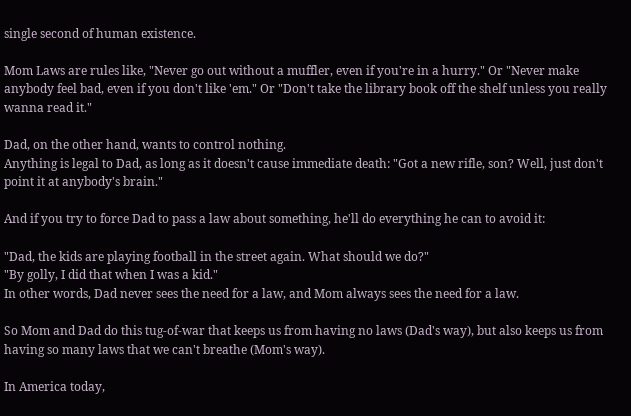single second of human existence.

Mom Laws are rules like, "Never go out without a muffler, even if you're in a hurry." Or "Never make anybody feel bad, even if you don't like 'em." Or "Don't take the library book off the shelf unless you really wanna read it."

Dad, on the other hand, wants to control nothing.
Anything is legal to Dad, as long as it doesn't cause immediate death: "Got a new rifle, son? Well, just don't point it at anybody's brain."

And if you try to force Dad to pass a law about something, he'll do everything he can to avoid it:

"Dad, the kids are playing football in the street again. What should we do?"
"By golly, I did that when I was a kid."
In other words, Dad never sees the need for a law, and Mom always sees the need for a law.

So Mom and Dad do this tug-of-war that keeps us from having no laws (Dad's way), but also keeps us from having so many laws that we can't breathe (Mom's way).

In America today,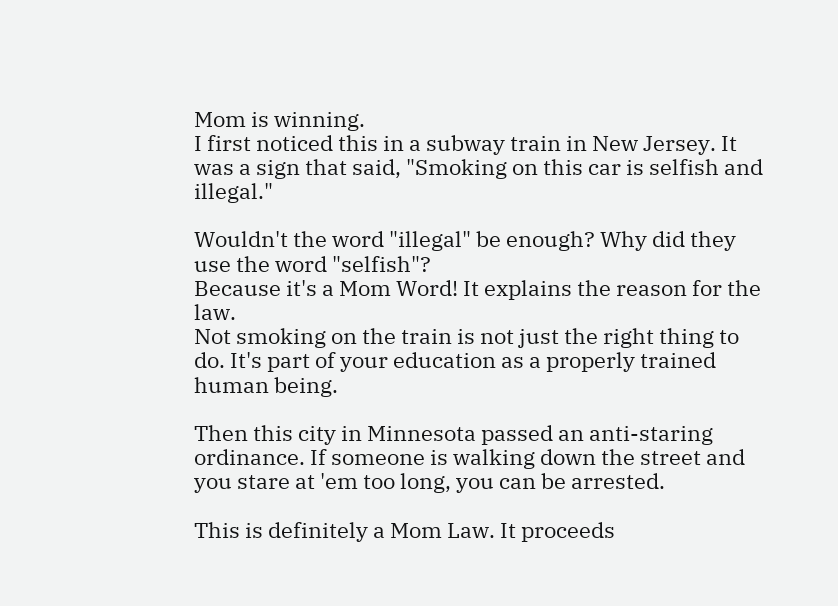Mom is winning.
I first noticed this in a subway train in New Jersey. It was a sign that said, "Smoking on this car is selfish and illegal."

Wouldn't the word "illegal" be enough? Why did they use the word "selfish"?
Because it's a Mom Word! It explains the reason for the law.
Not smoking on the train is not just the right thing to do. It's part of your education as a properly trained human being.

Then this city in Minnesota passed an anti-staring ordinance. If someone is walking down the street and you stare at 'em too long, you can be arrested.

This is definitely a Mom Law. It proceeds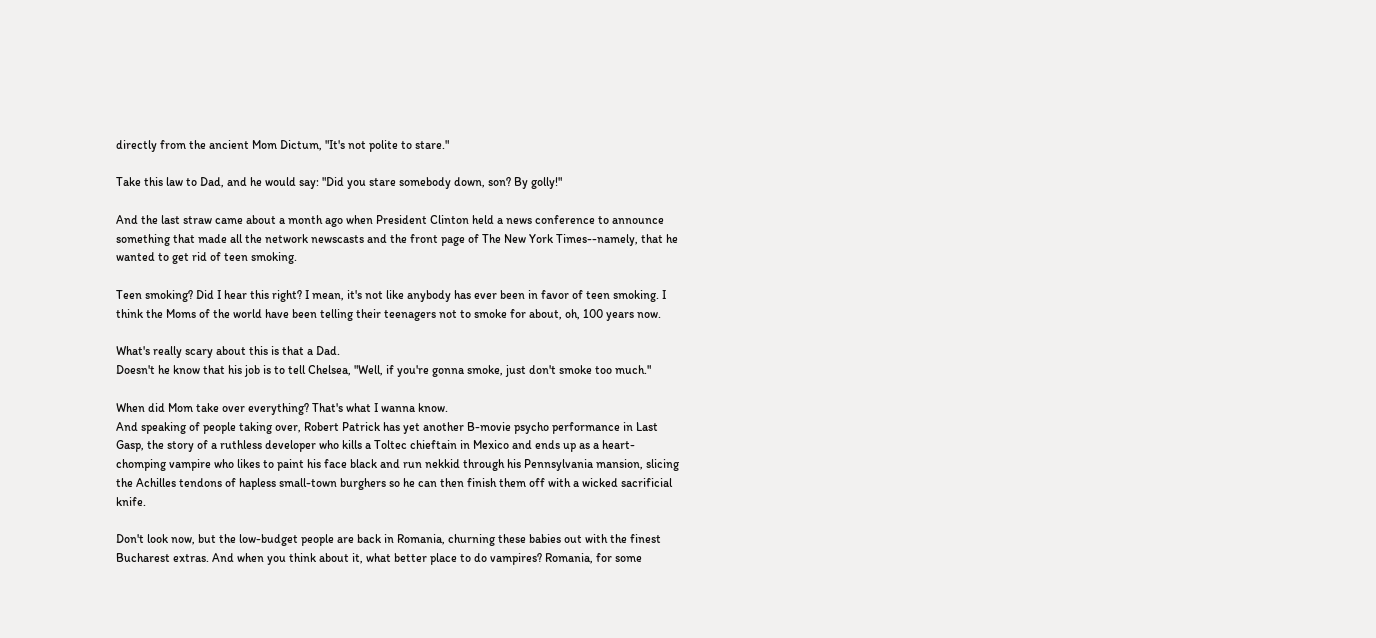directly from the ancient Mom Dictum, "It's not polite to stare."

Take this law to Dad, and he would say: "Did you stare somebody down, son? By golly!"

And the last straw came about a month ago when President Clinton held a news conference to announce something that made all the network newscasts and the front page of The New York Times--namely, that he wanted to get rid of teen smoking.

Teen smoking? Did I hear this right? I mean, it's not like anybody has ever been in favor of teen smoking. I think the Moms of the world have been telling their teenagers not to smoke for about, oh, 100 years now.

What's really scary about this is that a Dad.
Doesn't he know that his job is to tell Chelsea, "Well, if you're gonna smoke, just don't smoke too much."

When did Mom take over everything? That's what I wanna know.
And speaking of people taking over, Robert Patrick has yet another B-movie psycho performance in Last Gasp, the story of a ruthless developer who kills a Toltec chieftain in Mexico and ends up as a heart-chomping vampire who likes to paint his face black and run nekkid through his Pennsylvania mansion, slicing the Achilles tendons of hapless small-town burghers so he can then finish them off with a wicked sacrificial knife.

Don't look now, but the low-budget people are back in Romania, churning these babies out with the finest Bucharest extras. And when you think about it, what better place to do vampires? Romania, for some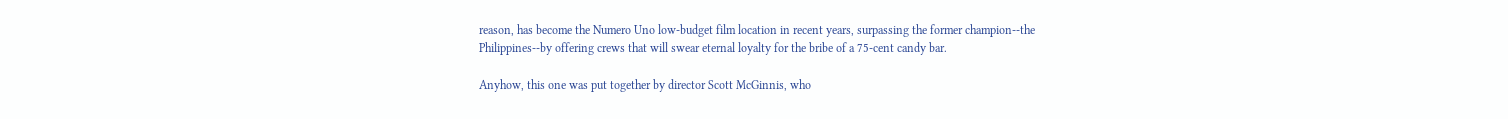reason, has become the Numero Uno low-budget film location in recent years, surpassing the former champion--the Philippines--by offering crews that will swear eternal loyalty for the bribe of a 75-cent candy bar.

Anyhow, this one was put together by director Scott McGinnis, who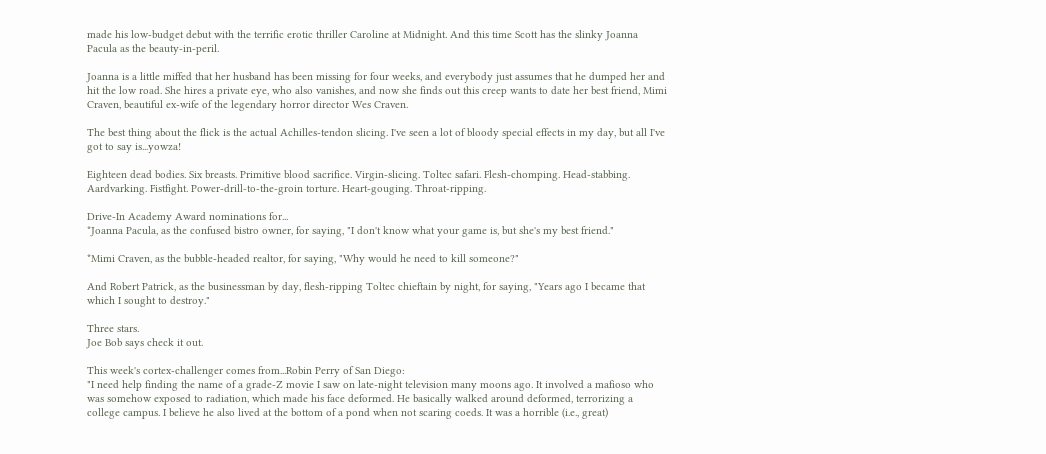made his low-budget debut with the terrific erotic thriller Caroline at Midnight. And this time Scott has the slinky Joanna Pacula as the beauty-in-peril.

Joanna is a little miffed that her husband has been missing for four weeks, and everybody just assumes that he dumped her and hit the low road. She hires a private eye, who also vanishes, and now she finds out this creep wants to date her best friend, Mimi Craven, beautiful ex-wife of the legendary horror director Wes Craven.

The best thing about the flick is the actual Achilles-tendon slicing. I've seen a lot of bloody special effects in my day, but all I've got to say is...yowza!

Eighteen dead bodies. Six breasts. Primitive blood sacrifice. Virgin-slicing. Toltec safari. Flesh-chomping. Head-stabbing. Aardvarking. Fistfight. Power-drill-to-the-groin torture. Heart-gouging. Throat-ripping.

Drive-In Academy Award nominations for...
*Joanna Pacula, as the confused bistro owner, for saying, "I don't know what your game is, but she's my best friend."

*Mimi Craven, as the bubble-headed realtor, for saying, "Why would he need to kill someone?"

And Robert Patrick, as the businessman by day, flesh-ripping Toltec chieftain by night, for saying, "Years ago I became that which I sought to destroy."

Three stars.
Joe Bob says check it out.

This week's cortex-challenger comes from...Robin Perry of San Diego:
"I need help finding the name of a grade-Z movie I saw on late-night television many moons ago. It involved a mafioso who was somehow exposed to radiation, which made his face deformed. He basically walked around deformed, terrorizing a college campus. I believe he also lived at the bottom of a pond when not scaring coeds. It was a horrible (i.e., great)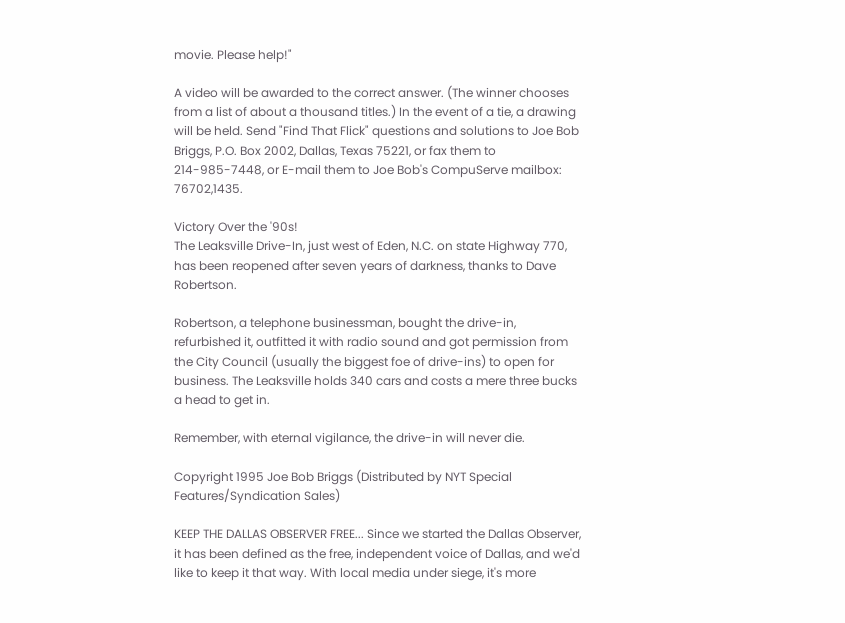movie. Please help!"

A video will be awarded to the correct answer. (The winner chooses from a list of about a thousand titles.) In the event of a tie, a drawing will be held. Send "Find That Flick" questions and solutions to Joe Bob Briggs, P.O. Box 2002, Dallas, Texas 75221, or fax them to 214-985-7448, or E-mail them to Joe Bob's CompuServe mailbox: 76702,1435.

Victory Over the '90s!
The Leaksville Drive-In, just west of Eden, N.C. on state Highway 770, has been reopened after seven years of darkness, thanks to Dave Robertson.

Robertson, a telephone businessman, bought the drive-in, refurbished it, outfitted it with radio sound and got permission from the City Council (usually the biggest foe of drive-ins) to open for business. The Leaksville holds 340 cars and costs a mere three bucks a head to get in.

Remember, with eternal vigilance, the drive-in will never die.

Copyright 1995 Joe Bob Briggs (Distributed by NYT Special Features/Syndication Sales)

KEEP THE DALLAS OBSERVER FREE... Since we started the Dallas Observer, it has been defined as the free, independent voice of Dallas, and we'd like to keep it that way. With local media under siege, it's more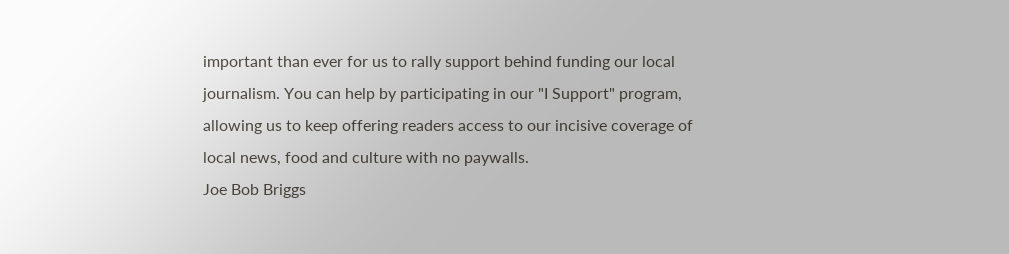important than ever for us to rally support behind funding our local journalism. You can help by participating in our "I Support" program, allowing us to keep offering readers access to our incisive coverage of local news, food and culture with no paywalls.
Joe Bob Briggs